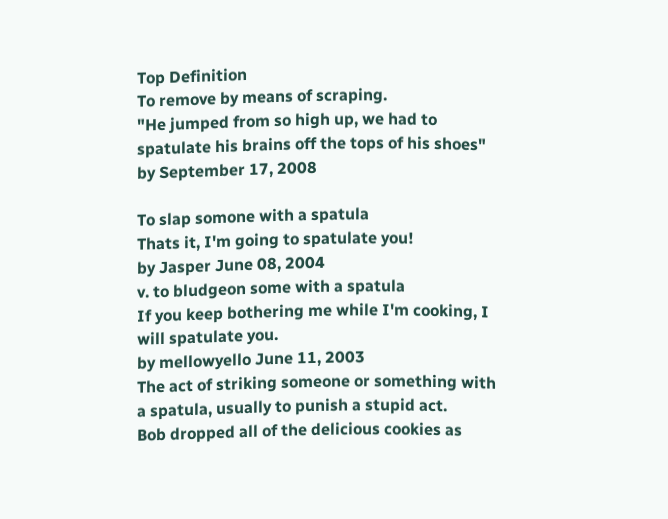Top Definition
To remove by means of scraping.
"He jumped from so high up, we had to spatulate his brains off the tops of his shoes"
by September 17, 2008

To slap somone with a spatula
Thats it, I'm going to spatulate you!
by Jasper June 08, 2004
v. to bludgeon some with a spatula
If you keep bothering me while I'm cooking, I will spatulate you.
by mellowyello June 11, 2003
The act of striking someone or something with a spatula, usually to punish a stupid act.
Bob dropped all of the delicious cookies as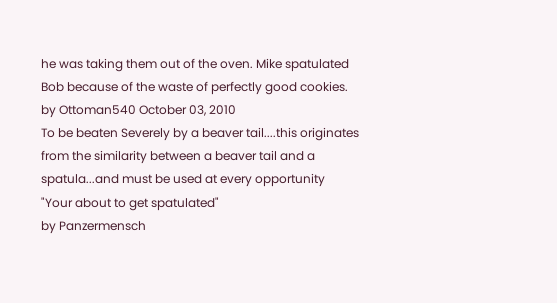he was taking them out of the oven. Mike spatulated Bob because of the waste of perfectly good cookies.
by Ottoman540 October 03, 2010
To be beaten Severely by a beaver tail....this originates from the similarity between a beaver tail and a spatula...and must be used at every opportunity
"Your about to get spatulated"
by Panzermensch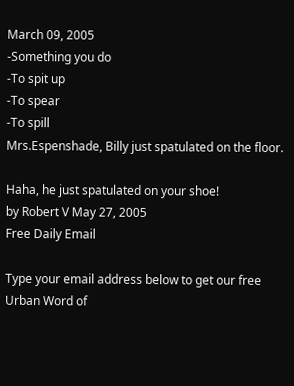March 09, 2005
-Something you do
-To spit up
-To spear
-To spill
Mrs.Espenshade, Billy just spatulated on the floor.

Haha, he just spatulated on your shoe!
by Robert V May 27, 2005
Free Daily Email

Type your email address below to get our free Urban Word of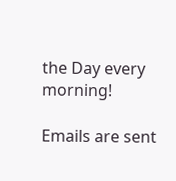the Day every morning!

Emails are sent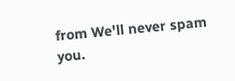from We'll never spam you.